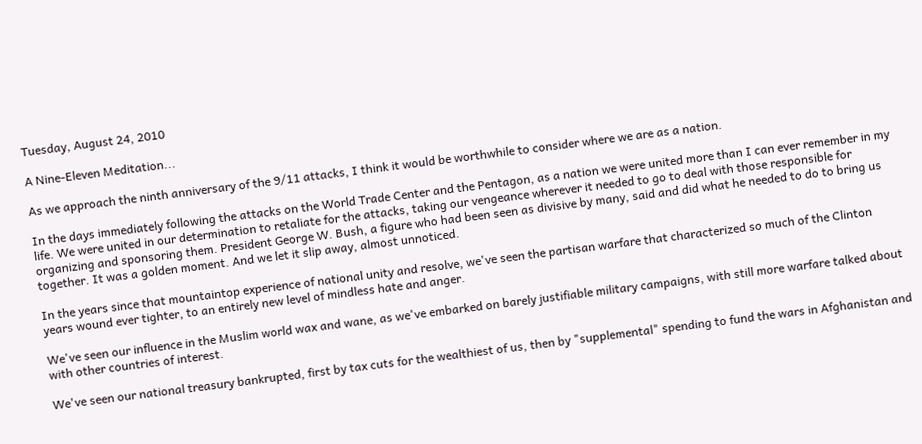Tuesday, August 24, 2010

A Nine-Eleven Meditation...

As we approach the ninth anniversary of the 9/11 attacks, I think it would be worthwhile to consider where we are as a nation.

In the days immediately following the attacks on the World Trade Center and the Pentagon, as a nation we were united more than I can ever remember in my life. We were united in our determination to retaliate for the attacks, taking our vengeance wherever it needed to go to deal with those responsible for organizing and sponsoring them. President George W. Bush, a figure who had been seen as divisive by many, said and did what he needed to do to bring us together. It was a golden moment. And we let it slip away, almost unnoticed.

In the years since that mountaintop experience of national unity and resolve, we've seen the partisan warfare that characterized so much of the Clinton years wound ever tighter, to an entirely new level of mindless hate and anger.

We've seen our influence in the Muslim world wax and wane, as we've embarked on barely justifiable military campaigns, with still more warfare talked about with other countries of interest.

We've seen our national treasury bankrupted, first by tax cuts for the wealthiest of us, then by "supplemental" spending to fund the wars in Afghanistan and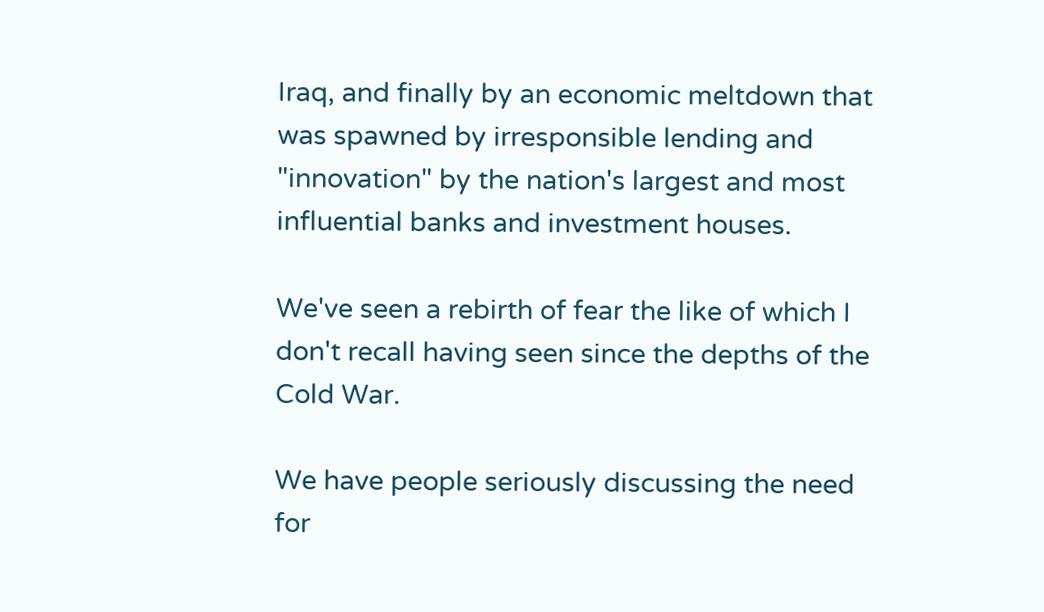Iraq, and finally by an economic meltdown that was spawned by irresponsible lending and "innovation" by the nation's largest and most influential banks and investment houses.

We've seen a rebirth of fear the like of which I don't recall having seen since the depths of the Cold War.

We have people seriously discussing the need for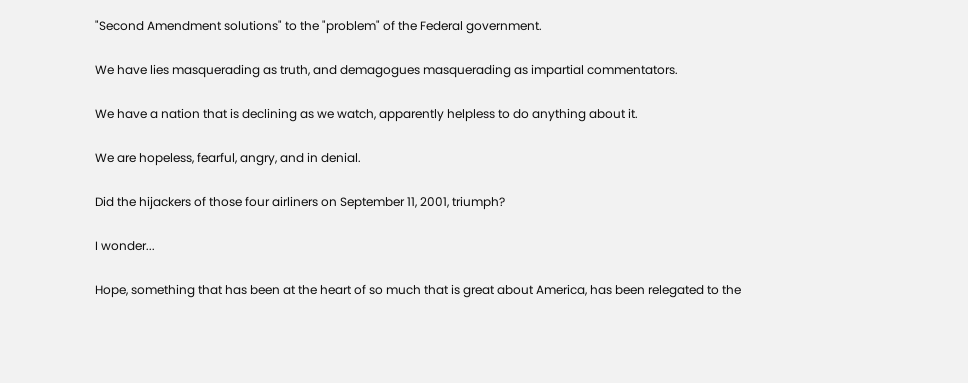"Second Amendment solutions" to the "problem" of the Federal government.

We have lies masquerading as truth, and demagogues masquerading as impartial commentators.

We have a nation that is declining as we watch, apparently helpless to do anything about it.

We are hopeless, fearful, angry, and in denial.

Did the hijackers of those four airliners on September 11, 2001, triumph?

I wonder...

Hope, something that has been at the heart of so much that is great about America, has been relegated to the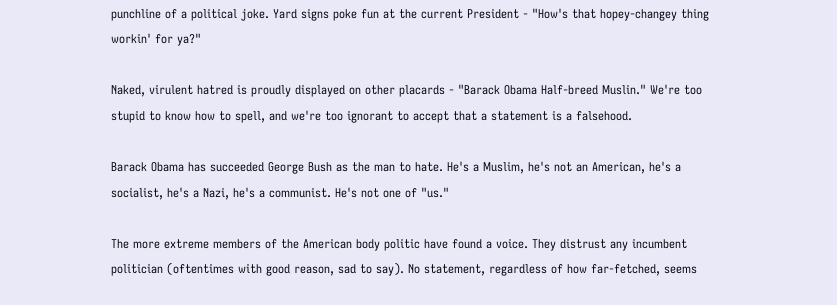punchline of a political joke. Yard signs poke fun at the current President - "How's that hopey-changey thing workin' for ya?"

Naked, virulent hatred is proudly displayed on other placards - "Barack Obama Half-breed Muslin." We're too stupid to know how to spell, and we're too ignorant to accept that a statement is a falsehood.

Barack Obama has succeeded George Bush as the man to hate. He's a Muslim, he's not an American, he's a socialist, he's a Nazi, he's a communist. He's not one of "us."

The more extreme members of the American body politic have found a voice. They distrust any incumbent politician (oftentimes with good reason, sad to say). No statement, regardless of how far-fetched, seems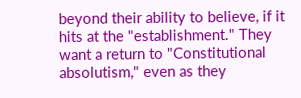beyond their ability to believe, if it hits at the "establishment." They want a return to "Constitutional absolutism," even as they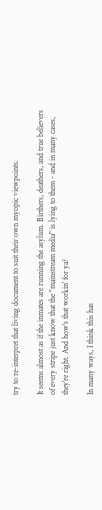try to re-interpret that living document to suit their own myopic viewpoints.

It seems almost as if the inmates are running the asylum. Birthers, deathers, and true believers of every stripe just know that the "mainstream media" is lying to them - and in many cases, they're right. And how's that workin' for ya?

In many ways, I think this has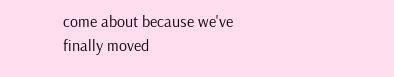come about because we've finally moved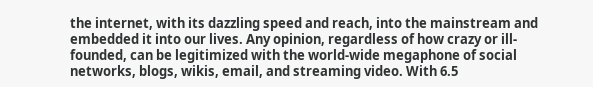the internet, with its dazzling speed and reach, into the mainstream and embedded it into our lives. Any opinion, regardless of how crazy or ill-founded, can be legitimized with the world-wide megaphone of social networks, blogs, wikis, email, and streaming video. With 6.5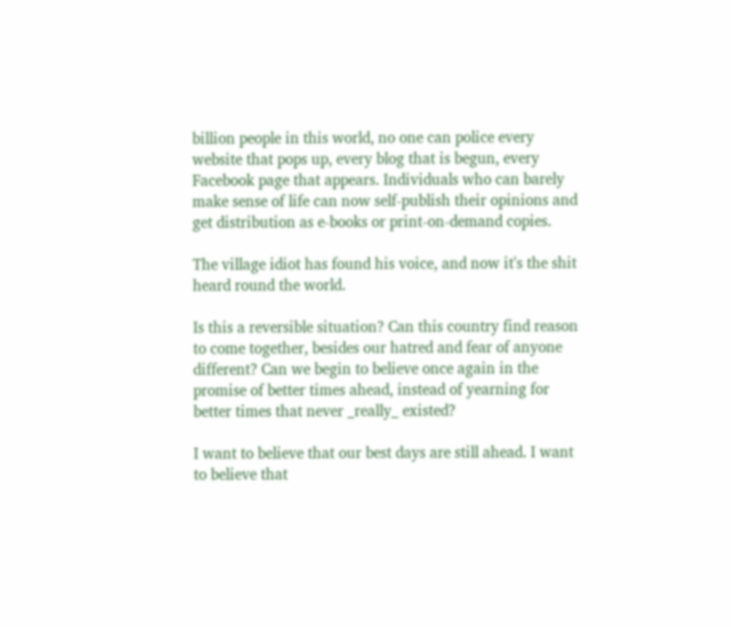billion people in this world, no one can police every website that pops up, every blog that is begun, every Facebook page that appears. Individuals who can barely make sense of life can now self-publish their opinions and get distribution as e-books or print-on-demand copies.

The village idiot has found his voice, and now it's the shit heard round the world.

Is this a reversible situation? Can this country find reason to come together, besides our hatred and fear of anyone different? Can we begin to believe once again in the promise of better times ahead, instead of yearning for better times that never _really_ existed?

I want to believe that our best days are still ahead. I want to believe that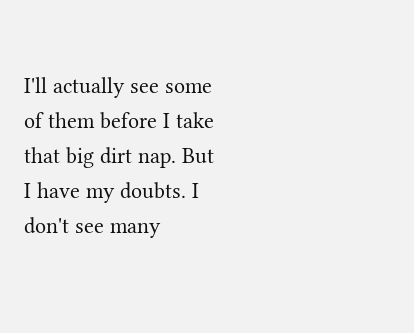I'll actually see some of them before I take that big dirt nap. But I have my doubts. I don't see many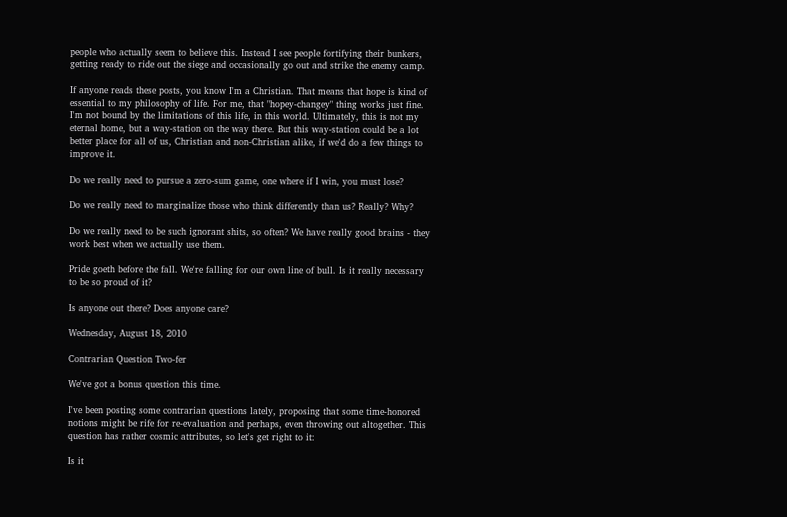people who actually seem to believe this. Instead I see people fortifying their bunkers, getting ready to ride out the siege and occasionally go out and strike the enemy camp.

If anyone reads these posts, you know I'm a Christian. That means that hope is kind of essential to my philosophy of life. For me, that "hopey-changey" thing works just fine. I'm not bound by the limitations of this life, in this world. Ultimately, this is not my eternal home, but a way-station on the way there. But this way-station could be a lot better place for all of us, Christian and non-Christian alike, if we'd do a few things to improve it.

Do we really need to pursue a zero-sum game, one where if I win, you must lose?

Do we really need to marginalize those who think differently than us? Really? Why?

Do we really need to be such ignorant shits, so often? We have really good brains - they work best when we actually use them.

Pride goeth before the fall. We're falling for our own line of bull. Is it really necessary to be so proud of it?

Is anyone out there? Does anyone care?

Wednesday, August 18, 2010

Contrarian Question Two-fer

We've got a bonus question this time.

I've been posting some contrarian questions lately, proposing that some time-honored notions might be rife for re-evaluation and perhaps, even throwing out altogether. This question has rather cosmic attributes, so let's get right to it:

Is it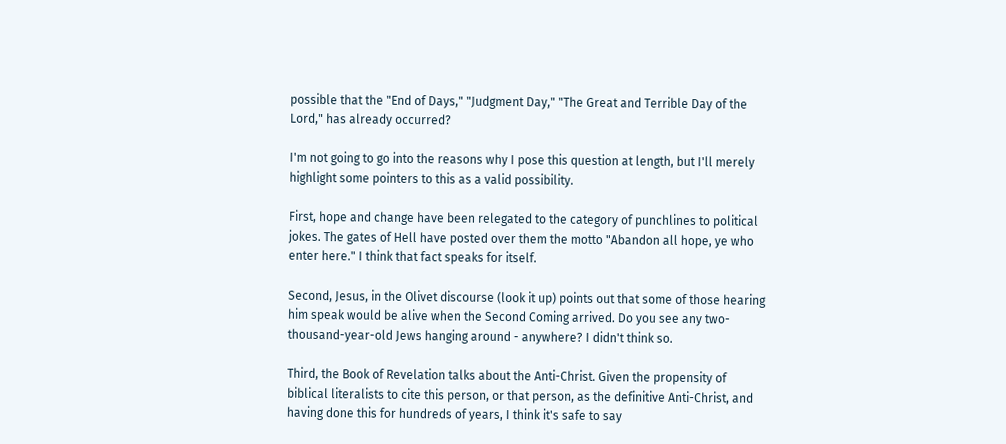possible that the "End of Days," "Judgment Day," "The Great and Terrible Day of the Lord," has already occurred?

I'm not going to go into the reasons why I pose this question at length, but I'll merely highlight some pointers to this as a valid possibility.

First, hope and change have been relegated to the category of punchlines to political jokes. The gates of Hell have posted over them the motto "Abandon all hope, ye who enter here." I think that fact speaks for itself.

Second, Jesus, in the Olivet discourse (look it up) points out that some of those hearing him speak would be alive when the Second Coming arrived. Do you see any two-thousand-year-old Jews hanging around - anywhere? I didn't think so.

Third, the Book of Revelation talks about the Anti-Christ. Given the propensity of biblical literalists to cite this person, or that person, as the definitive Anti-Christ, and having done this for hundreds of years, I think it's safe to say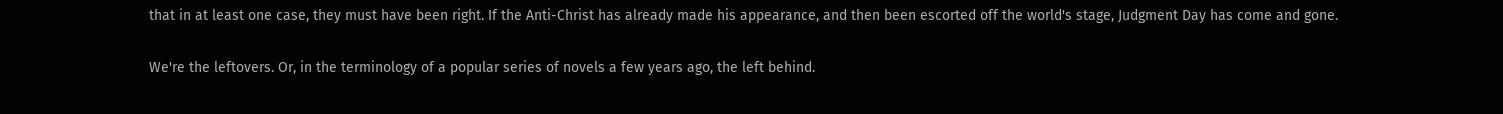that in at least one case, they must have been right. If the Anti-Christ has already made his appearance, and then been escorted off the world's stage, Judgment Day has come and gone.

We're the leftovers. Or, in the terminology of a popular series of novels a few years ago, the left behind.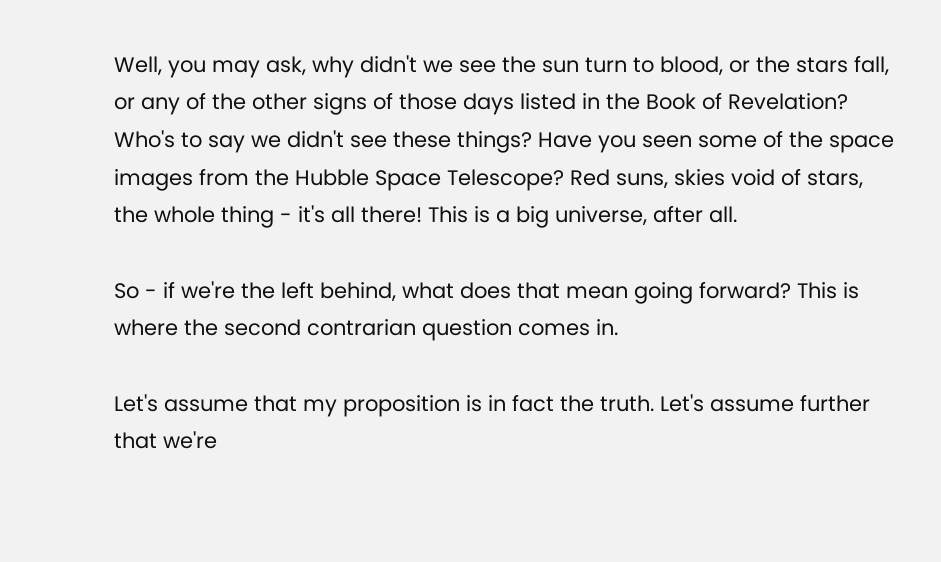Well, you may ask, why didn't we see the sun turn to blood, or the stars fall, or any of the other signs of those days listed in the Book of Revelation? Who's to say we didn't see these things? Have you seen some of the space images from the Hubble Space Telescope? Red suns, skies void of stars, the whole thing - it's all there! This is a big universe, after all.

So - if we're the left behind, what does that mean going forward? This is where the second contrarian question comes in.

Let's assume that my proposition is in fact the truth. Let's assume further that we're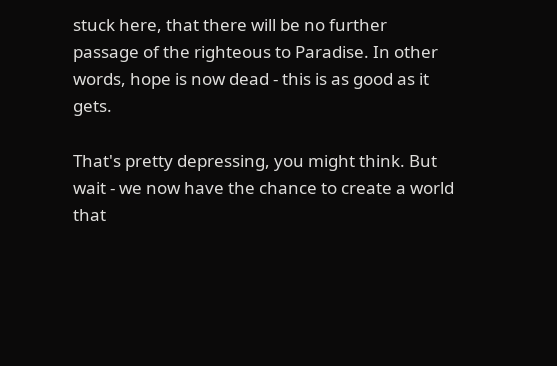stuck here, that there will be no further passage of the righteous to Paradise. In other words, hope is now dead - this is as good as it gets.

That's pretty depressing, you might think. But wait - we now have the chance to create a world that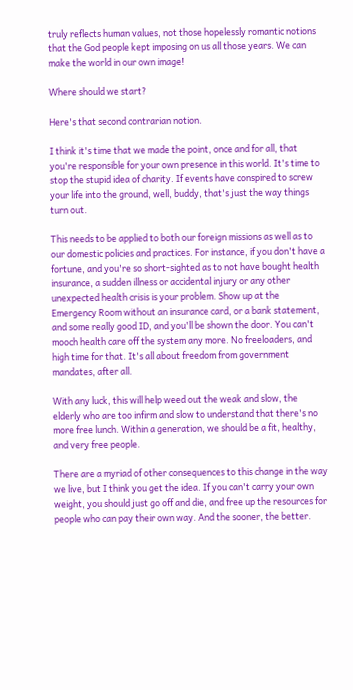truly reflects human values, not those hopelessly romantic notions that the God people kept imposing on us all those years. We can make the world in our own image!

Where should we start?

Here's that second contrarian notion.

I think it's time that we made the point, once and for all, that you're responsible for your own presence in this world. It's time to stop the stupid idea of charity. If events have conspired to screw your life into the ground, well, buddy, that's just the way things turn out.

This needs to be applied to both our foreign missions as well as to our domestic policies and practices. For instance, if you don't have a fortune, and you're so short-sighted as to not have bought health insurance, a sudden illness or accidental injury or any other unexpected health crisis is your problem. Show up at the Emergency Room without an insurance card, or a bank statement, and some really good ID, and you'll be shown the door. You can't mooch health care off the system any more. No freeloaders, and high time for that. It's all about freedom from government mandates, after all.

With any luck, this will help weed out the weak and slow, the elderly who are too infirm and slow to understand that there's no more free lunch. Within a generation, we should be a fit, healthy, and very free people.

There are a myriad of other consequences to this change in the way we live, but I think you get the idea. If you can't carry your own weight, you should just go off and die, and free up the resources for people who can pay their own way. And the sooner, the better.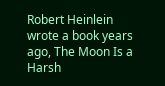Robert Heinlein wrote a book years ago, The Moon Is a Harsh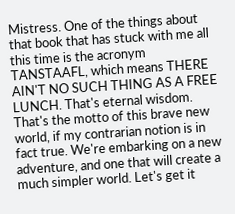Mistress. One of the things about that book that has stuck with me all this time is the acronym TANSTAAFL, which means THERE AIN'T NO SUCH THING AS A FREE LUNCH. That's eternal wisdom. That's the motto of this brave new world, if my contrarian notion is in fact true. We're embarking on a new adventure, and one that will create a much simpler world. Let's get it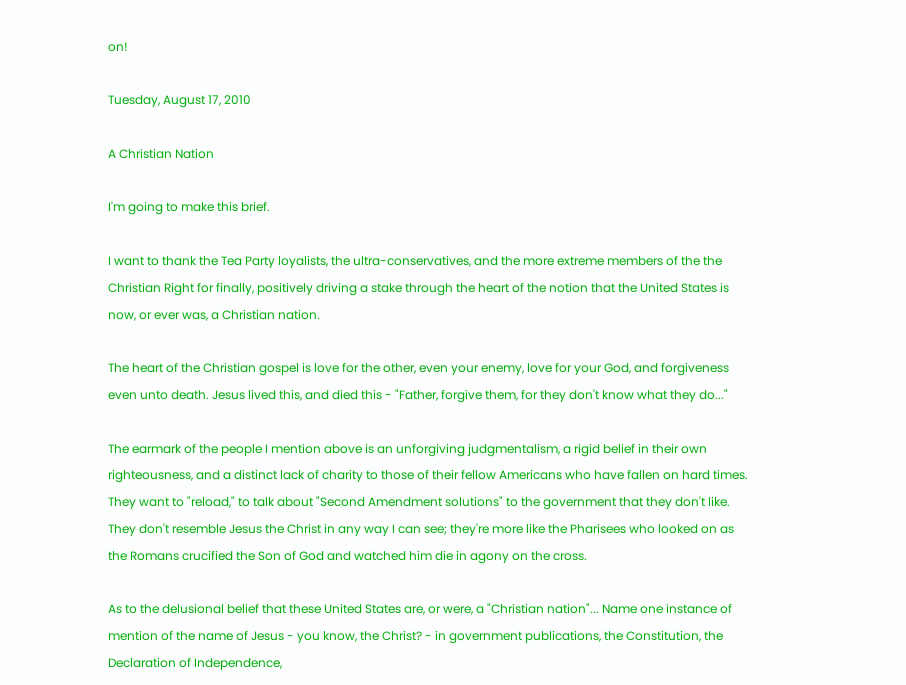on!

Tuesday, August 17, 2010

A Christian Nation

I'm going to make this brief.

I want to thank the Tea Party loyalists, the ultra-conservatives, and the more extreme members of the the Christian Right for finally, positively driving a stake through the heart of the notion that the United States is now, or ever was, a Christian nation.

The heart of the Christian gospel is love for the other, even your enemy, love for your God, and forgiveness even unto death. Jesus lived this, and died this - "Father, forgive them, for they don't know what they do..."

The earmark of the people I mention above is an unforgiving judgmentalism, a rigid belief in their own righteousness, and a distinct lack of charity to those of their fellow Americans who have fallen on hard times. They want to "reload," to talk about "Second Amendment solutions" to the government that they don't like. They don't resemble Jesus the Christ in any way I can see; they're more like the Pharisees who looked on as the Romans crucified the Son of God and watched him die in agony on the cross.

As to the delusional belief that these United States are, or were, a "Christian nation"... Name one instance of mention of the name of Jesus - you know, the Christ? - in government publications, the Constitution, the Declaration of Independence,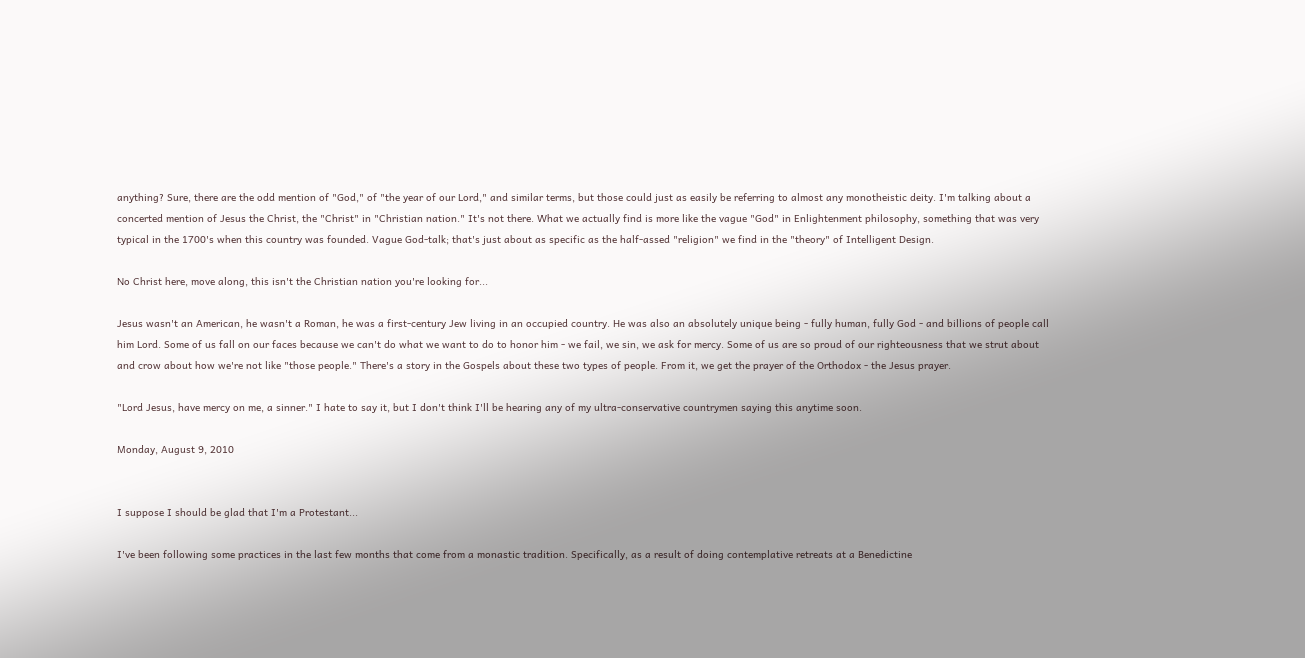anything? Sure, there are the odd mention of "God," of "the year of our Lord," and similar terms, but those could just as easily be referring to almost any monotheistic deity. I'm talking about a concerted mention of Jesus the Christ, the "Christ" in "Christian nation." It's not there. What we actually find is more like the vague "God" in Enlightenment philosophy, something that was very typical in the 1700's when this country was founded. Vague God-talk; that's just about as specific as the half-assed "religion" we find in the "theory" of Intelligent Design.

No Christ here, move along, this isn't the Christian nation you're looking for...

Jesus wasn't an American, he wasn't a Roman, he was a first-century Jew living in an occupied country. He was also an absolutely unique being - fully human, fully God - and billions of people call him Lord. Some of us fall on our faces because we can't do what we want to do to honor him - we fail, we sin, we ask for mercy. Some of us are so proud of our righteousness that we strut about and crow about how we're not like "those people." There's a story in the Gospels about these two types of people. From it, we get the prayer of the Orthodox - the Jesus prayer.

"Lord Jesus, have mercy on me, a sinner." I hate to say it, but I don't think I'll be hearing any of my ultra-conservative countrymen saying this anytime soon.

Monday, August 9, 2010


I suppose I should be glad that I'm a Protestant...

I've been following some practices in the last few months that come from a monastic tradition. Specifically, as a result of doing contemplative retreats at a Benedictine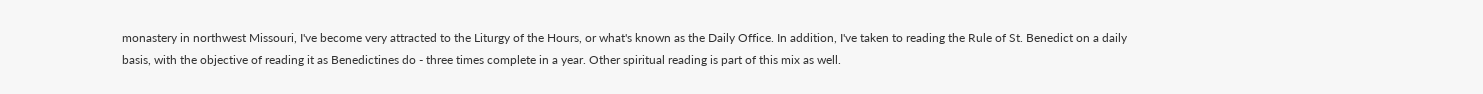monastery in northwest Missouri, I've become very attracted to the Liturgy of the Hours, or what's known as the Daily Office. In addition, I've taken to reading the Rule of St. Benedict on a daily basis, with the objective of reading it as Benedictines do - three times complete in a year. Other spiritual reading is part of this mix as well.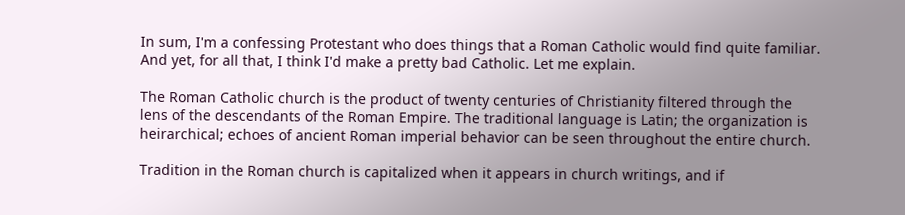In sum, I'm a confessing Protestant who does things that a Roman Catholic would find quite familiar. And yet, for all that, I think I'd make a pretty bad Catholic. Let me explain.

The Roman Catholic church is the product of twenty centuries of Christianity filtered through the lens of the descendants of the Roman Empire. The traditional language is Latin; the organization is heirarchical; echoes of ancient Roman imperial behavior can be seen throughout the entire church.

Tradition in the Roman church is capitalized when it appears in church writings, and if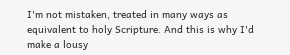I'm not mistaken, treated in many ways as equivalent to holy Scripture. And this is why I'd make a lousy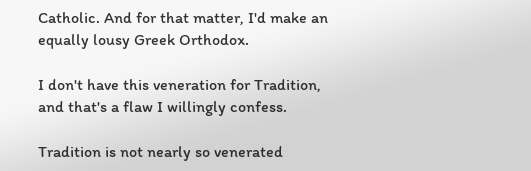Catholic. And for that matter, I'd make an equally lousy Greek Orthodox.

I don't have this veneration for Tradition, and that's a flaw I willingly confess.

Tradition is not nearly so venerated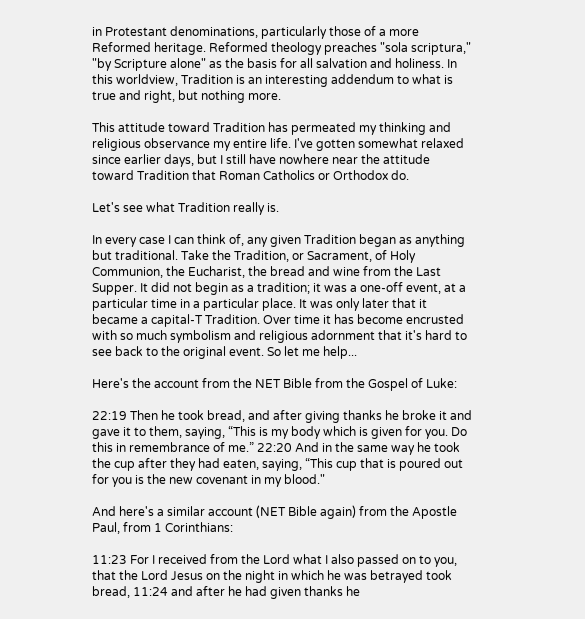in Protestant denominations, particularly those of a more Reformed heritage. Reformed theology preaches "sola scriptura," "by Scripture alone" as the basis for all salvation and holiness. In this worldview, Tradition is an interesting addendum to what is true and right, but nothing more.

This attitude toward Tradition has permeated my thinking and religious observance my entire life. I've gotten somewhat relaxed since earlier days, but I still have nowhere near the attitude toward Tradition that Roman Catholics or Orthodox do.

Let's see what Tradition really is.

In every case I can think of, any given Tradition began as anything but traditional. Take the Tradition, or Sacrament, of Holy Communion, the Eucharist, the bread and wine from the Last Supper. It did not begin as a tradition; it was a one-off event, at a particular time in a particular place. It was only later that it became a capital-T Tradition. Over time it has become encrusted with so much symbolism and religious adornment that it's hard to see back to the original event. So let me help...

Here's the account from the NET Bible from the Gospel of Luke:

22:19 Then he took bread, and after giving thanks he broke it and gave it to them, saying, “This is my body which is given for you. Do this in remembrance of me.” 22:20 And in the same way he took the cup after they had eaten, saying, “This cup that is poured out for you is the new covenant in my blood."

And here's a similar account (NET Bible again) from the Apostle Paul, from 1 Corinthians:

11:23 For I received from the Lord what I also passed on to you, that the Lord Jesus on the night in which he was betrayed took bread, 11:24 and after he had given thanks he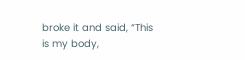broke it and said, “This is my body,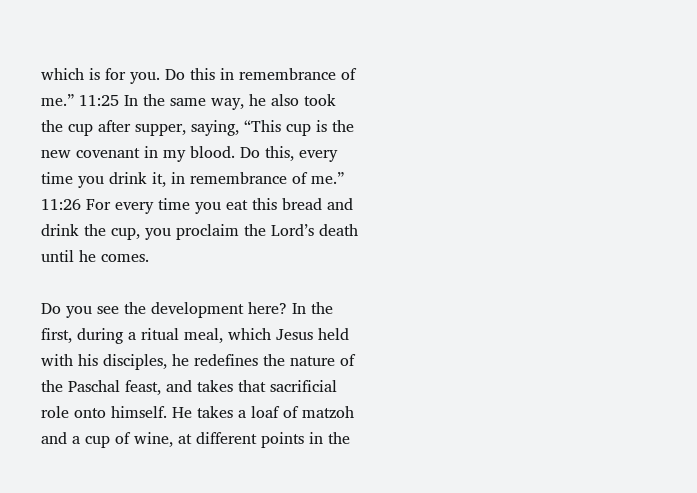which is for you. Do this in remembrance of me.” 11:25 In the same way, he also took the cup after supper, saying, “This cup is the new covenant in my blood. Do this, every time you drink it, in remembrance of me.” 11:26 For every time you eat this bread and drink the cup, you proclaim the Lord’s death until he comes.

Do you see the development here? In the first, during a ritual meal, which Jesus held with his disciples, he redefines the nature of the Paschal feast, and takes that sacrificial role onto himself. He takes a loaf of matzoh and a cup of wine, at different points in the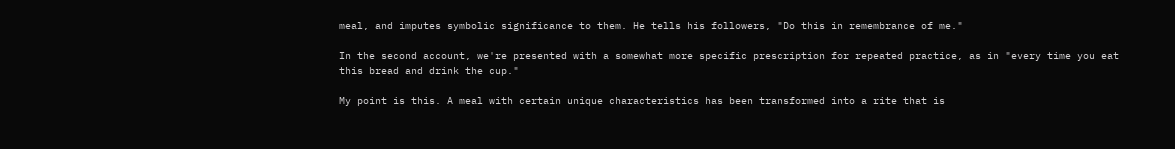meal, and imputes symbolic significance to them. He tells his followers, "Do this in remembrance of me."

In the second account, we're presented with a somewhat more specific prescription for repeated practice, as in "every time you eat this bread and drink the cup."

My point is this. A meal with certain unique characteristics has been transformed into a rite that is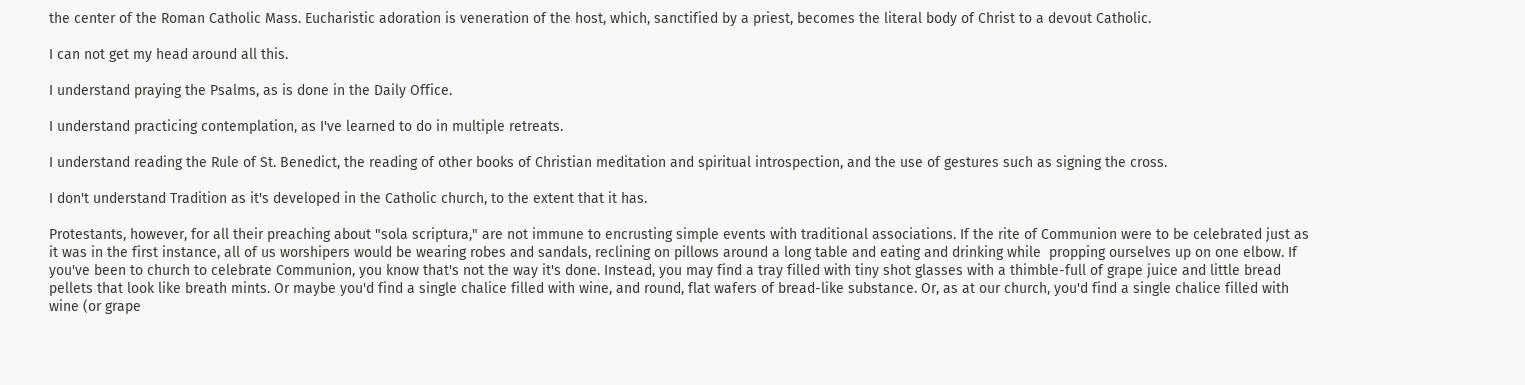the center of the Roman Catholic Mass. Eucharistic adoration is veneration of the host, which, sanctified by a priest, becomes the literal body of Christ to a devout Catholic.

I can not get my head around all this.

I understand praying the Psalms, as is done in the Daily Office.

I understand practicing contemplation, as I've learned to do in multiple retreats.

I understand reading the Rule of St. Benedict, the reading of other books of Christian meditation and spiritual introspection, and the use of gestures such as signing the cross.

I don't understand Tradition as it's developed in the Catholic church, to the extent that it has.

Protestants, however, for all their preaching about "sola scriptura," are not immune to encrusting simple events with traditional associations. If the rite of Communion were to be celebrated just as it was in the first instance, all of us worshipers would be wearing robes and sandals, reclining on pillows around a long table and eating and drinking while  propping ourselves up on one elbow. If you've been to church to celebrate Communion, you know that's not the way it's done. Instead, you may find a tray filled with tiny shot glasses with a thimble-full of grape juice and little bread pellets that look like breath mints. Or maybe you'd find a single chalice filled with wine, and round, flat wafers of bread-like substance. Or, as at our church, you'd find a single chalice filled with wine (or grape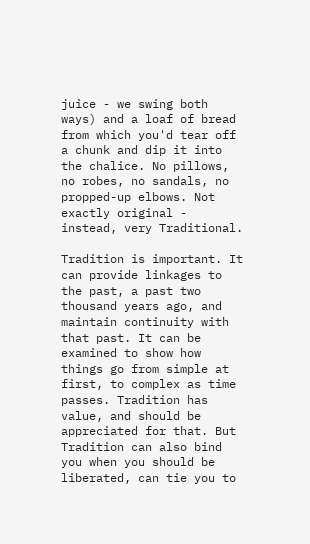juice - we swing both ways) and a loaf of bread from which you'd tear off a chunk and dip it into the chalice. No pillows, no robes, no sandals, no propped-up elbows. Not exactly original - instead, very Traditional.

Tradition is important. It can provide linkages to the past, a past two thousand years ago, and maintain continuity with that past. It can be examined to show how things go from simple at first, to complex as time passes. Tradition has value, and should be appreciated for that. But Tradition can also bind you when you should be liberated, can tie you to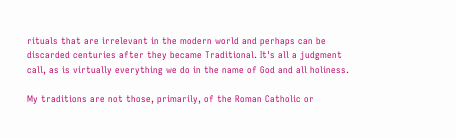rituals that are irrelevant in the modern world and perhaps can be discarded centuries after they became Traditional. It's all a judgment call, as is virtually everything we do in the name of God and all holiness.

My traditions are not those, primarily, of the Roman Catholic or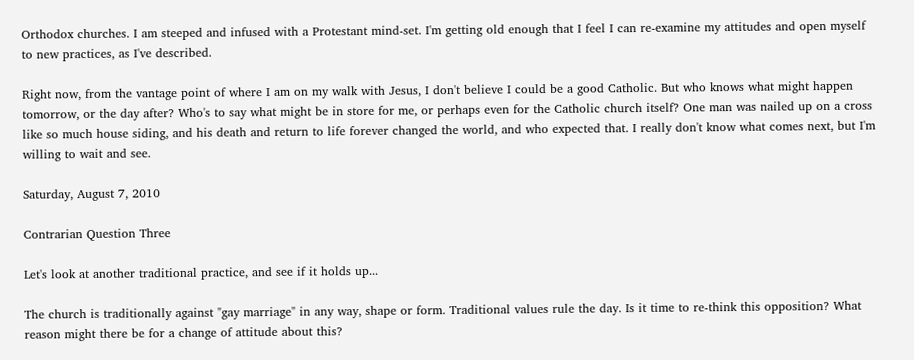Orthodox churches. I am steeped and infused with a Protestant mind-set. I'm getting old enough that I feel I can re-examine my attitudes and open myself to new practices, as I've described.

Right now, from the vantage point of where I am on my walk with Jesus, I don't believe I could be a good Catholic. But who knows what might happen tomorrow, or the day after? Who's to say what might be in store for me, or perhaps even for the Catholic church itself? One man was nailed up on a cross like so much house siding, and his death and return to life forever changed the world, and who expected that. I really don't know what comes next, but I'm willing to wait and see.

Saturday, August 7, 2010

Contrarian Question Three

Let's look at another traditional practice, and see if it holds up...

The church is traditionally against "gay marriage" in any way, shape or form. Traditional values rule the day. Is it time to re-think this opposition? What reason might there be for a change of attitude about this?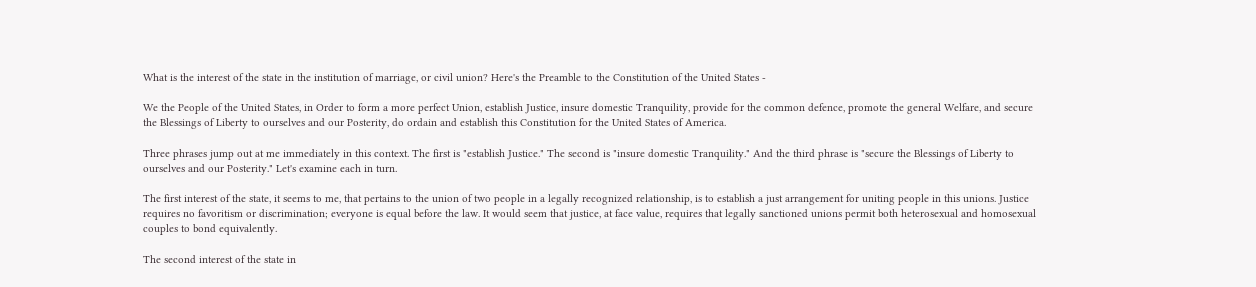What is the interest of the state in the institution of marriage, or civil union? Here's the Preamble to the Constitution of the United States -

We the People of the United States, in Order to form a more perfect Union, establish Justice, insure domestic Tranquility, provide for the common defence, promote the general Welfare, and secure the Blessings of Liberty to ourselves and our Posterity, do ordain and establish this Constitution for the United States of America.

Three phrases jump out at me immediately in this context. The first is "establish Justice." The second is "insure domestic Tranquility." And the third phrase is "secure the Blessings of Liberty to ourselves and our Posterity." Let's examine each in turn.

The first interest of the state, it seems to me, that pertains to the union of two people in a legally recognized relationship, is to establish a just arrangement for uniting people in this unions. Justice requires no favoritism or discrimination; everyone is equal before the law. It would seem that justice, at face value, requires that legally sanctioned unions permit both heterosexual and homosexual couples to bond equivalently.

The second interest of the state in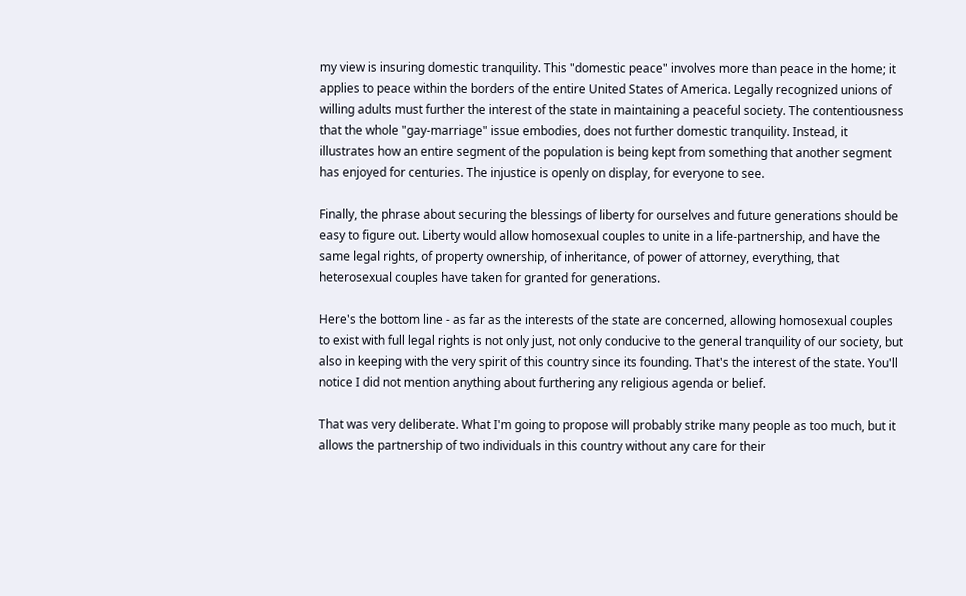my view is insuring domestic tranquility. This "domestic peace" involves more than peace in the home; it applies to peace within the borders of the entire United States of America. Legally recognized unions of willing adults must further the interest of the state in maintaining a peaceful society. The contentiousness that the whole "gay-marriage" issue embodies, does not further domestic tranquility. Instead, it illustrates how an entire segment of the population is being kept from something that another segment has enjoyed for centuries. The injustice is openly on display, for everyone to see.

Finally, the phrase about securing the blessings of liberty for ourselves and future generations should be easy to figure out. Liberty would allow homosexual couples to unite in a life-partnership, and have the same legal rights, of property ownership, of inheritance, of power of attorney, everything, that heterosexual couples have taken for granted for generations.

Here's the bottom line - as far as the interests of the state are concerned, allowing homosexual couples to exist with full legal rights is not only just, not only conducive to the general tranquility of our society, but also in keeping with the very spirit of this country since its founding. That's the interest of the state. You'll notice I did not mention anything about furthering any religious agenda or belief.

That was very deliberate. What I'm going to propose will probably strike many people as too much, but it allows the partnership of two individuals in this country without any care for their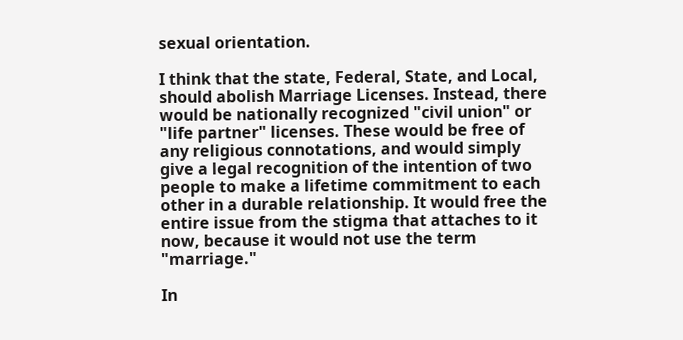sexual orientation.

I think that the state, Federal, State, and Local, should abolish Marriage Licenses. Instead, there would be nationally recognized "civil union" or "life partner" licenses. These would be free of any religious connotations, and would simply give a legal recognition of the intention of two people to make a lifetime commitment to each other in a durable relationship. It would free the entire issue from the stigma that attaches to it now, because it would not use the term "marriage."

In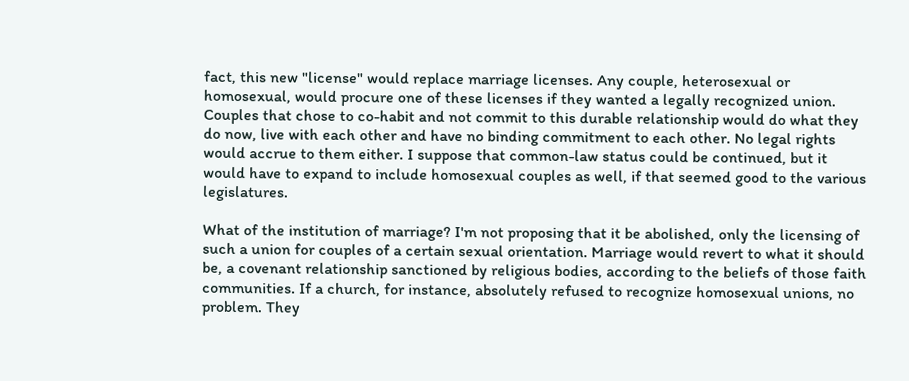fact, this new "license" would replace marriage licenses. Any couple, heterosexual or homosexual, would procure one of these licenses if they wanted a legally recognized union. Couples that chose to co-habit and not commit to this durable relationship would do what they do now, live with each other and have no binding commitment to each other. No legal rights would accrue to them either. I suppose that common-law status could be continued, but it would have to expand to include homosexual couples as well, if that seemed good to the various legislatures.

What of the institution of marriage? I'm not proposing that it be abolished, only the licensing of such a union for couples of a certain sexual orientation. Marriage would revert to what it should be, a covenant relationship sanctioned by religious bodies, according to the beliefs of those faith communities. If a church, for instance, absolutely refused to recognize homosexual unions, no problem. They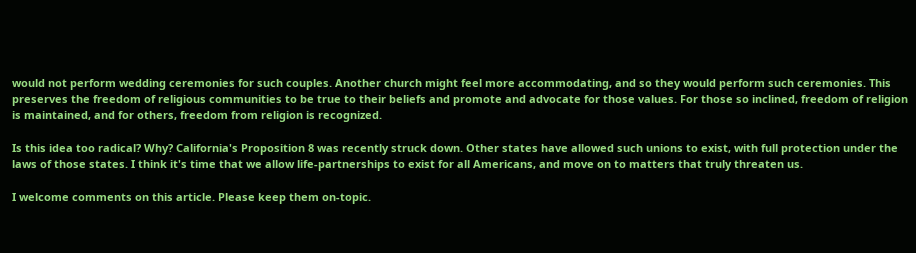would not perform wedding ceremonies for such couples. Another church might feel more accommodating, and so they would perform such ceremonies. This preserves the freedom of religious communities to be true to their beliefs and promote and advocate for those values. For those so inclined, freedom of religion is maintained, and for others, freedom from religion is recognized.

Is this idea too radical? Why? California's Proposition 8 was recently struck down. Other states have allowed such unions to exist, with full protection under the laws of those states. I think it's time that we allow life-partnerships to exist for all Americans, and move on to matters that truly threaten us.

I welcome comments on this article. Please keep them on-topic.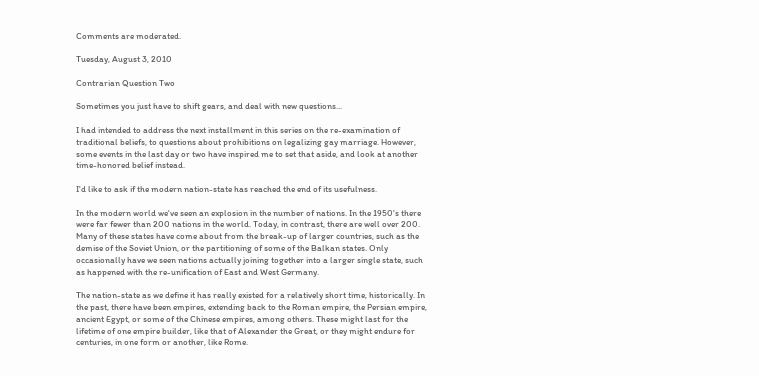Comments are moderated.

Tuesday, August 3, 2010

Contrarian Question Two

Sometimes you just have to shift gears, and deal with new questions...

I had intended to address the next installment in this series on the re-examination of traditional beliefs, to questions about prohibitions on legalizing gay marriage. However, some events in the last day or two have inspired me to set that aside, and look at another time-honored belief instead.

I'd like to ask if the modern nation-state has reached the end of its usefulness.

In the modern world we've seen an explosion in the number of nations. In the 1950's there were far fewer than 200 nations in the world. Today, in contrast, there are well over 200. Many of these states have come about from the break-up of larger countries, such as the demise of the Soviet Union, or the partitioning of some of the Balkan states. Only occasionally have we seen nations actually joining together into a larger single state, such as happened with the re-unification of East and West Germany.

The nation-state as we define it has really existed for a relatively short time, historically. In the past, there have been empires, extending back to the Roman empire, the Persian empire, ancient Egypt, or some of the Chinese empires, among others. These might last for the lifetime of one empire builder, like that of Alexander the Great, or they might endure for centuries, in one form or another, like Rome.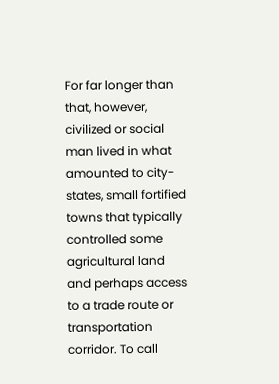For far longer than that, however, civilized or social man lived in what amounted to city-states, small fortified towns that typically controlled some agricultural land and perhaps access to a trade route or transportation corridor. To call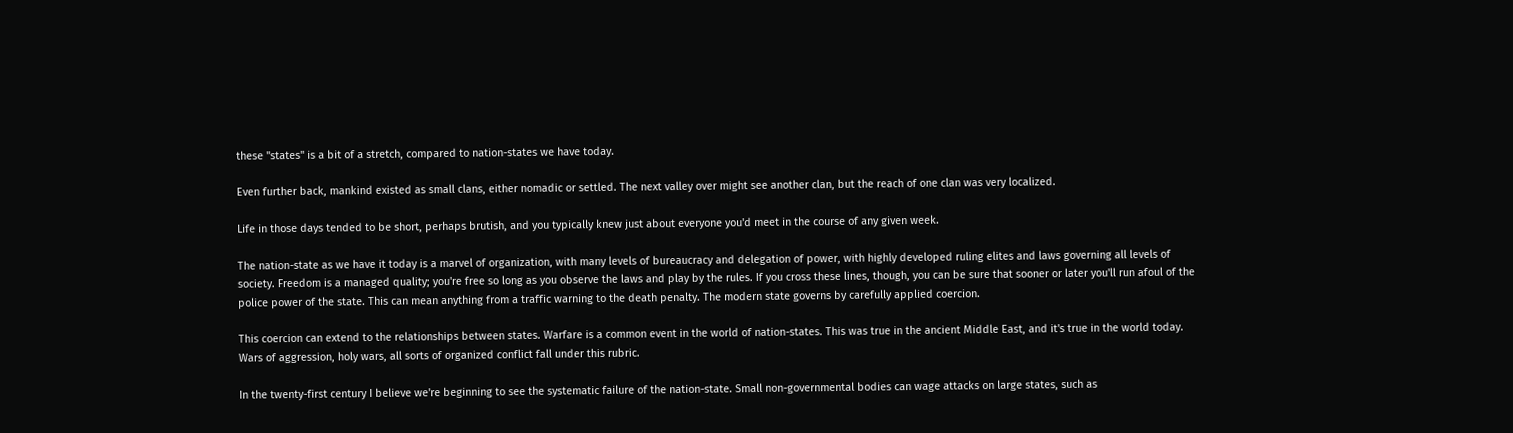these "states" is a bit of a stretch, compared to nation-states we have today.

Even further back, mankind existed as small clans, either nomadic or settled. The next valley over might see another clan, but the reach of one clan was very localized.

Life in those days tended to be short, perhaps brutish, and you typically knew just about everyone you'd meet in the course of any given week.

The nation-state as we have it today is a marvel of organization, with many levels of bureaucracy and delegation of power, with highly developed ruling elites and laws governing all levels of society. Freedom is a managed quality; you're free so long as you observe the laws and play by the rules. If you cross these lines, though, you can be sure that sooner or later you'll run afoul of the police power of the state. This can mean anything from a traffic warning to the death penalty. The modern state governs by carefully applied coercion.

This coercion can extend to the relationships between states. Warfare is a common event in the world of nation-states. This was true in the ancient Middle East, and it's true in the world today. Wars of aggression, holy wars, all sorts of organized conflict fall under this rubric.

In the twenty-first century I believe we're beginning to see the systematic failure of the nation-state. Small non-governmental bodies can wage attacks on large states, such as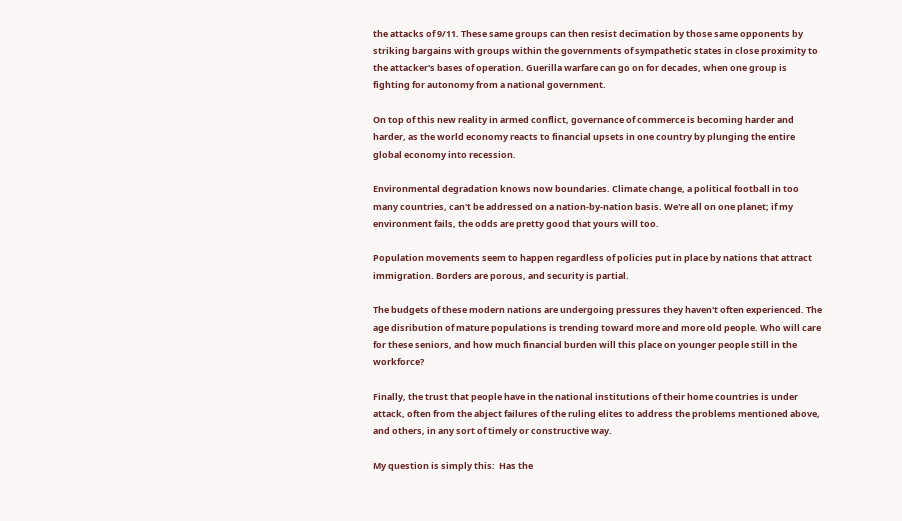the attacks of 9/11. These same groups can then resist decimation by those same opponents by striking bargains with groups within the governments of sympathetic states in close proximity to the attacker's bases of operation. Guerilla warfare can go on for decades, when one group is fighting for autonomy from a national government.

On top of this new reality in armed conflict, governance of commerce is becoming harder and harder, as the world economy reacts to financial upsets in one country by plunging the entire global economy into recession.

Environmental degradation knows now boundaries. Climate change, a political football in too many countries, can't be addressed on a nation-by-nation basis. We're all on one planet; if my environment fails, the odds are pretty good that yours will too.

Population movements seem to happen regardless of policies put in place by nations that attract immigration. Borders are porous, and security is partial.

The budgets of these modern nations are undergoing pressures they haven't often experienced. The age disribution of mature populations is trending toward more and more old people. Who will care for these seniors, and how much financial burden will this place on younger people still in the workforce?

Finally, the trust that people have in the national institutions of their home countries is under attack, often from the abject failures of the ruling elites to address the problems mentioned above, and others, in any sort of timely or constructive way.

My question is simply this:  Has the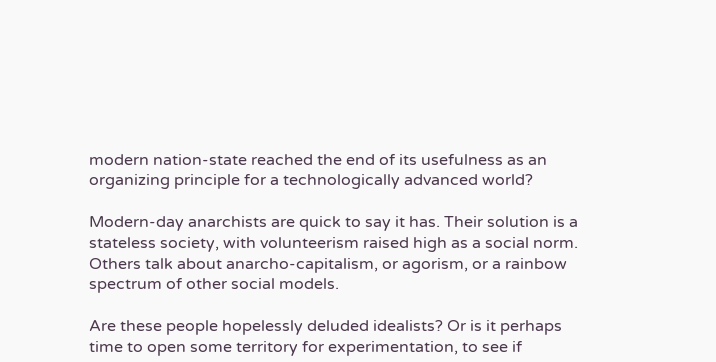modern nation-state reached the end of its usefulness as an organizing principle for a technologically advanced world?

Modern-day anarchists are quick to say it has. Their solution is a stateless society, with volunteerism raised high as a social norm. Others talk about anarcho-capitalism, or agorism, or a rainbow spectrum of other social models.

Are these people hopelessly deluded idealists? Or is it perhaps time to open some territory for experimentation, to see if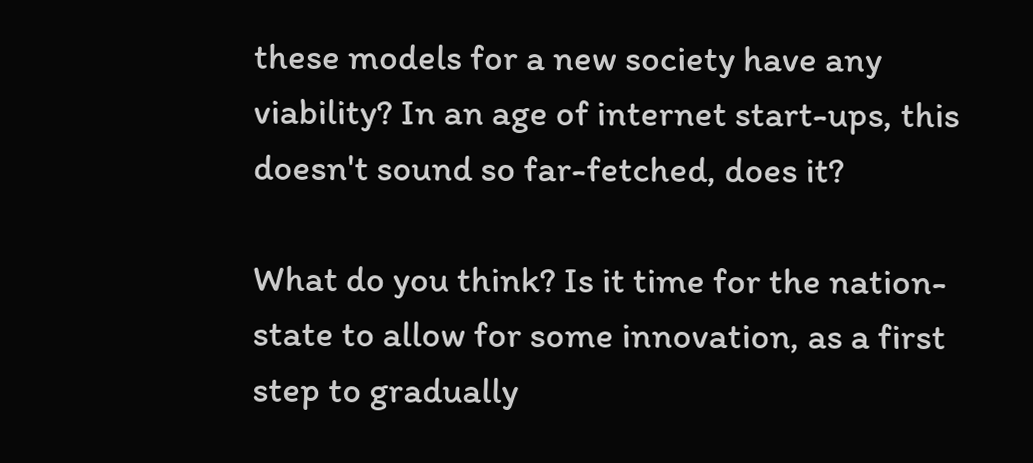these models for a new society have any viability? In an age of internet start-ups, this doesn't sound so far-fetched, does it?

What do you think? Is it time for the nation-state to allow for some innovation, as a first step to gradually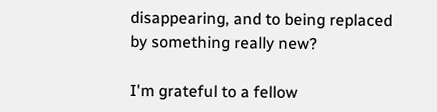disappearing, and to being replaced by something really new?

I'm grateful to a fellow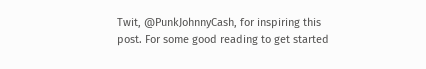Twit, @PunkJohnnyCash, for inspiring this post. For some good reading to get started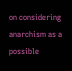on considering anarchism as a possible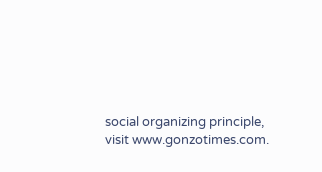social organizing principle, visit www.gonzotimes.com.